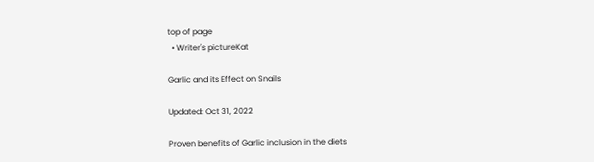top of page
  • Writer's pictureKat

Garlic and its Effect on Snails

Updated: Oct 31, 2022

Proven benefits of Garlic inclusion in the diets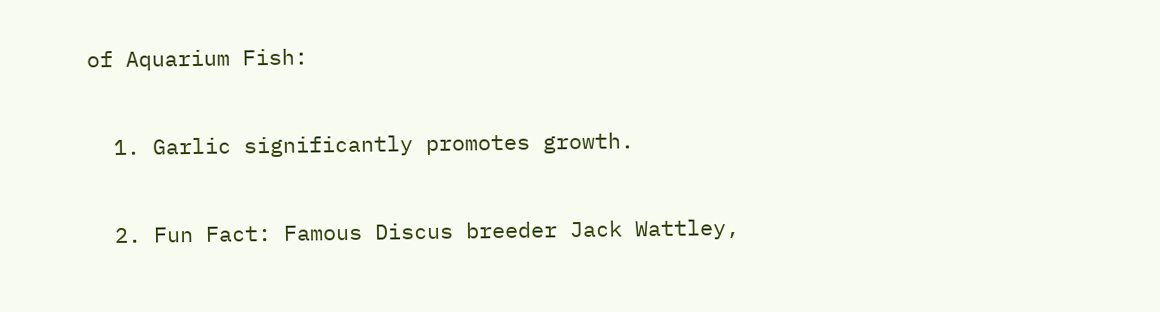of Aquarium Fish:

  1. Garlic significantly promotes growth.

  2. Fun Fact: Famous Discus breeder Jack Wattley,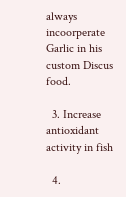always incoorperate Garlic in his custom Discus food.

  3. Increase antioxidant activity in fish

  4.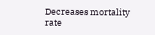Decreases mortality rate